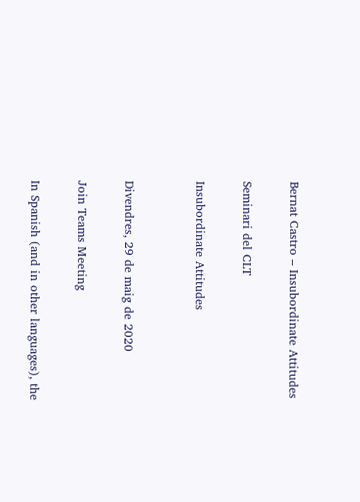Bernat Castro – Insubordinate Attitudes

Seminari del CLT

Insubordinate Attitudes


Divendres, 29 de maig de 2020

Join Teams Meeting

In Spanish (and in other languages), the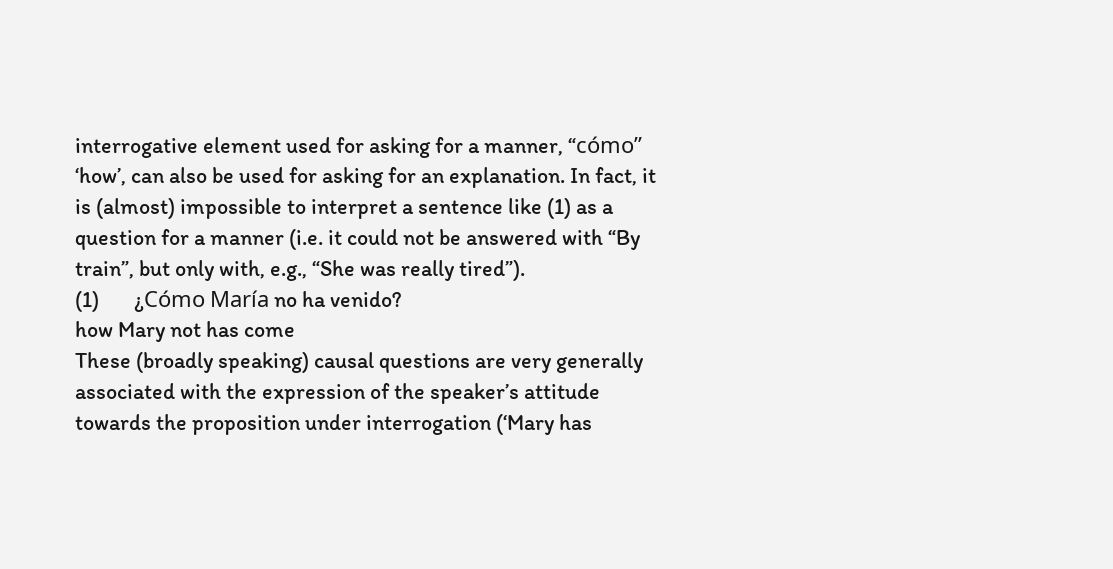interrogative element used for asking for a manner, “cómo” ‘how’, can also be used for asking for an explanation. In fact, it is (almost) impossible to interpret a sentence like (1) as a question for a manner (i.e. it could not be answered with “By train”, but only with, e.g., “She was really tired”).
(1)       ¿Cómo María no ha venido?
how Mary not has come
These (broadly speaking) causal questions are very generally associated with the expression of the speaker’s attitude towards the proposition under interrogation (‘Mary has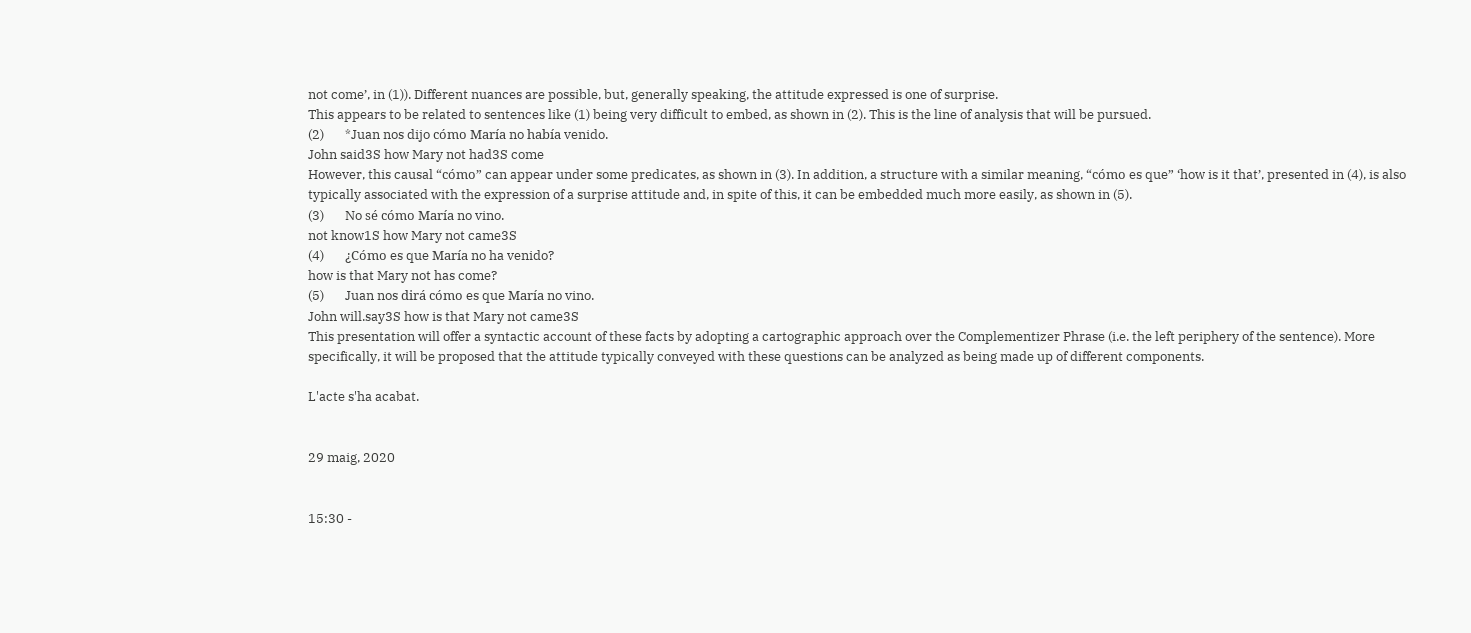not come’, in (1)). Different nuances are possible, but, generally speaking, the attitude expressed is one of surprise.
This appears to be related to sentences like (1) being very difficult to embed, as shown in (2). This is the line of analysis that will be pursued.
(2)       *Juan nos dijo cómo María no había venido.
John said3S how Mary not had3S come
However, this causal “cómo” can appear under some predicates, as shown in (3). In addition, a structure with a similar meaning, “cómo es que” ‘how is it that’, presented in (4), is also typically associated with the expression of a surprise attitude and, in spite of this, it can be embedded much more easily, as shown in (5).
(3)       No sé cómo María no vino.
not know1S how Mary not came3S
(4)       ¿Cómo es que María no ha venido?
how is that Mary not has come?
(5)       Juan nos dirá cómo es que María no vino.
John will.say3S how is that Mary not came3S
This presentation will offer a syntactic account of these facts by adopting a cartographic approach over the Complementizer Phrase (i.e. the left periphery of the sentence). More specifically, it will be proposed that the attitude typically conveyed with these questions can be analyzed as being made up of different components.

L'acte s'ha acabat.


29 maig, 2020


15:30 -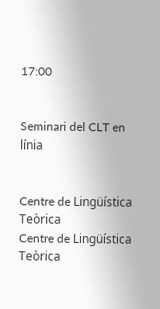17:00


Seminari del CLT en línia


Centre de Lingüística Teòrica
Centre de Lingüística Teòrica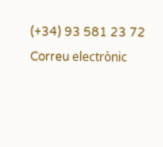(+34) 93 581 23 72
Correu electrònic